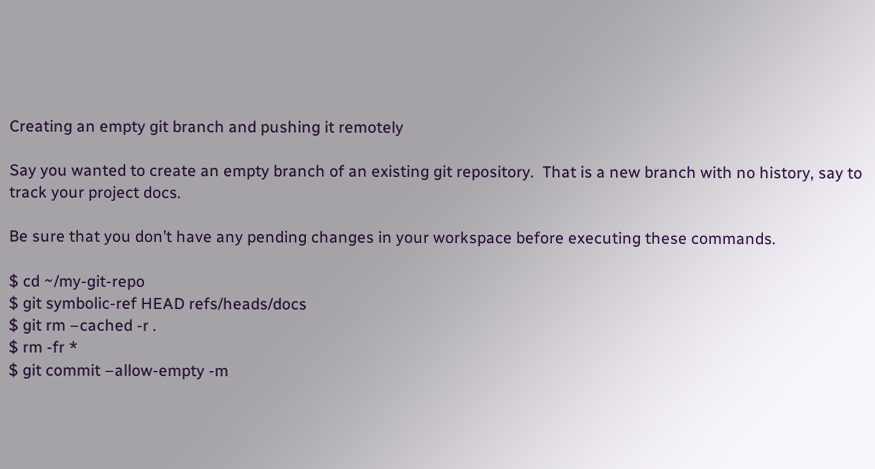Creating an empty git branch and pushing it remotely

Say you wanted to create an empty branch of an existing git repository.  That is a new branch with no history, say to track your project docs.

Be sure that you don’t have any pending changes in your workspace before executing these commands.

$ cd ~/my-git-repo
$ git symbolic-ref HEAD refs/heads/docs
$ git rm –cached -r .
$ rm -fr *
$ git commit –allow-empty -m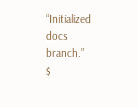“Initialized docs branch.”
$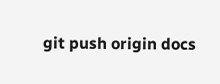git push origin docs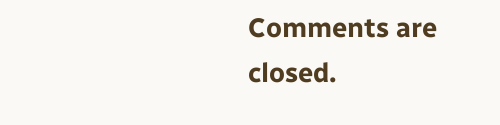Comments are closed.